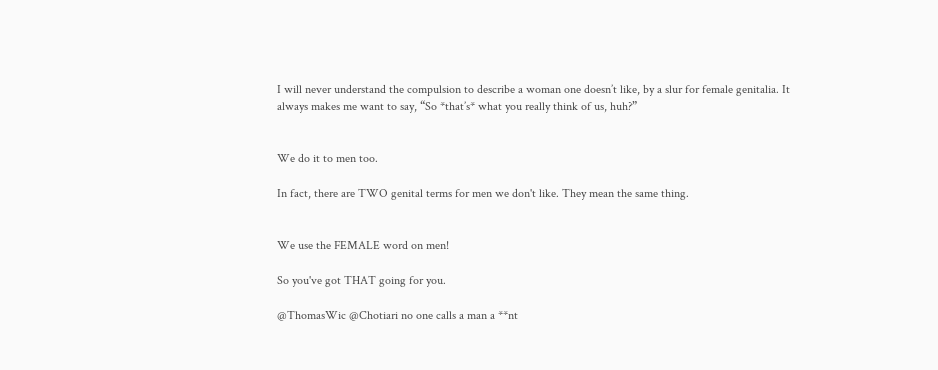I will never understand the compulsion to describe a woman one doesn’t like, by a slur for female genitalia. It always makes me want to say, “So *that’s* what you really think of us, huh?”


We do it to men too.

In fact, there are TWO genital terms for men we don't like. They mean the same thing.


We use the FEMALE word on men!

So you've got THAT going for you.

@ThomasWic @Chotiari no one calls a man a **nt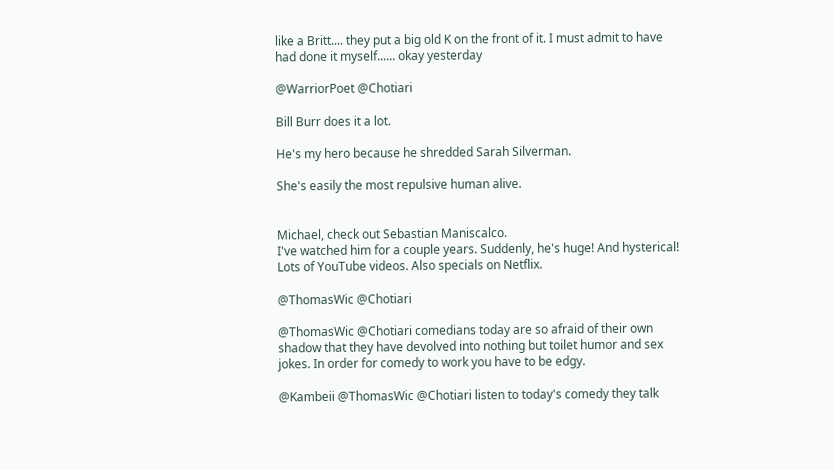like a Britt.... they put a big old K on the front of it. I must admit to have had done it myself...... okay yesterday

@WarriorPoet @Chotiari

Bill Burr does it a lot.

He's my hero because he shredded Sarah Silverman.

She's easily the most repulsive human alive.


Michael, check out Sebastian Maniscalco.
I've watched him for a couple years. Suddenly, he's huge! And hysterical!
Lots of YouTube videos. Also specials on Netflix.

@ThomasWic @Chotiari

@ThomasWic @Chotiari comedians today are so afraid of their own shadow that they have devolved into nothing but toilet humor and sex jokes. In order for comedy to work you have to be edgy.

@Kambeii @ThomasWic @Chotiari listen to today's comedy they talk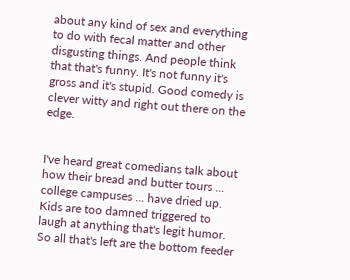about any kind of sex and everything to do with fecal matter and other disgusting things. And people think that that's funny. It's not funny it's gross and it's stupid. Good comedy is clever witty and right out there on the edge.


I've heard great comedians talk about how their bread and butter tours ... college campuses ... have dried up. Kids are too damned triggered to laugh at anything that's legit humor.
So all that's left are the bottom feeder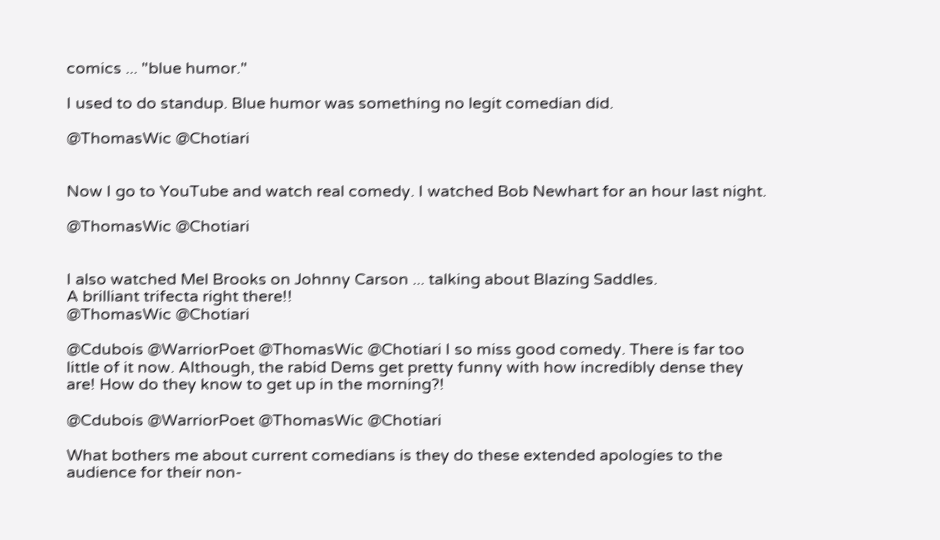comics ... "blue humor."

I used to do standup. Blue humor was something no legit comedian did.

@ThomasWic @Chotiari


Now I go to YouTube and watch real comedy. I watched Bob Newhart for an hour last night.

@ThomasWic @Chotiari


I also watched Mel Brooks on Johnny Carson ... talking about Blazing Saddles.
A brilliant trifecta right there!!
@ThomasWic @Chotiari

@Cdubois @WarriorPoet @ThomasWic @Chotiari I so miss good comedy. There is far too little of it now. Although, the rabid Dems get pretty funny with how incredibly dense they are! How do they know to get up in the morning?!

@Cdubois @WarriorPoet @ThomasWic @Chotiari

What bothers me about current comedians is they do these extended apologies to the audience for their non-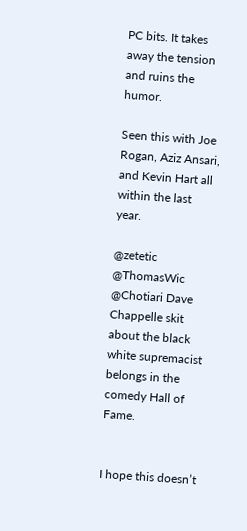PC bits. It takes away the tension and ruins the humor.

Seen this with Joe Rogan, Aziz Ansari, and Kevin Hart all within the last year.

@zetetic @ThomasWic @Chotiari Dave Chappelle skit about the black white supremacist belongs in the comedy Hall of Fame.


I hope this doesn’t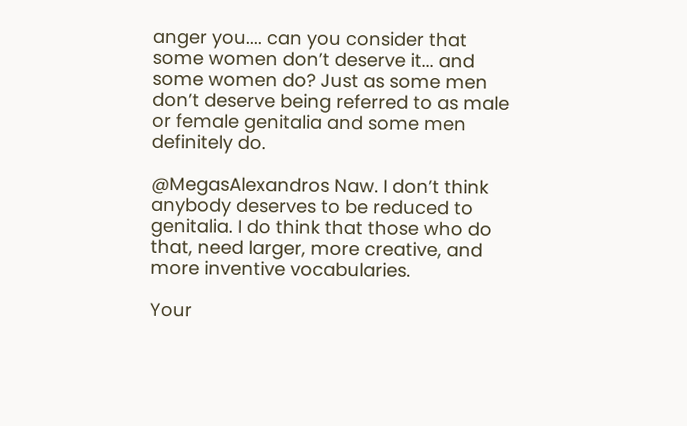anger you.... can you consider that some women don’t deserve it... and some women do? Just as some men don’t deserve being referred to as male or female genitalia and some men definitely do.

@MegasAlexandros Naw. I don’t think anybody deserves to be reduced to genitalia. I do think that those who do that, need larger, more creative, and more inventive vocabularies.

Your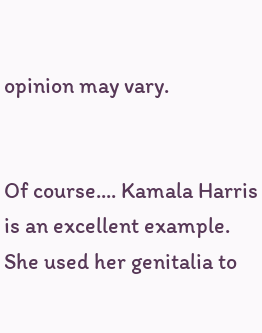opinion may vary.


Of course.... Kamala Harris is an excellent example. She used her genitalia to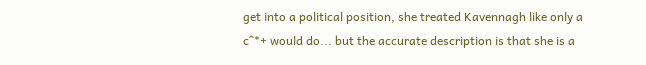get into a political position, she treated Kavennagh like only a c^*+ would do... but the accurate description is that she is a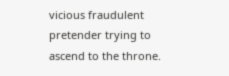vicious fraudulent pretender trying to ascend to the throne.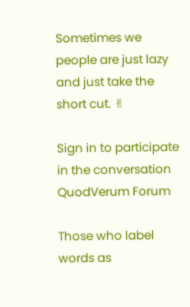Sometimes we people are just lazy and just take the short cut. ✌

Sign in to participate in the conversation
QuodVerum Forum

Those who label words as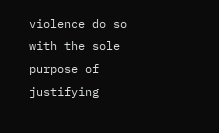violence do so with the sole purpose of justifying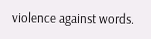violence against words.